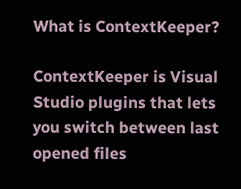What is ContextKeeper?

ContextKeeper is Visual Studio plugins that lets you switch between last opened files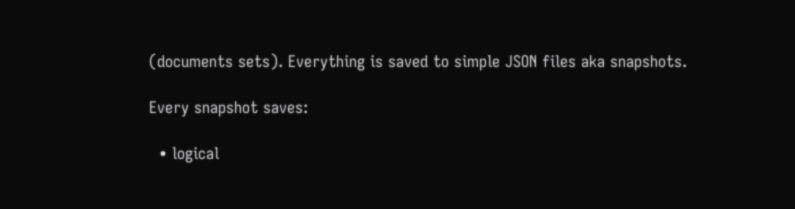(documents sets). Everything is saved to simple JSON files aka snapshots.

Every snapshot saves:

  • logical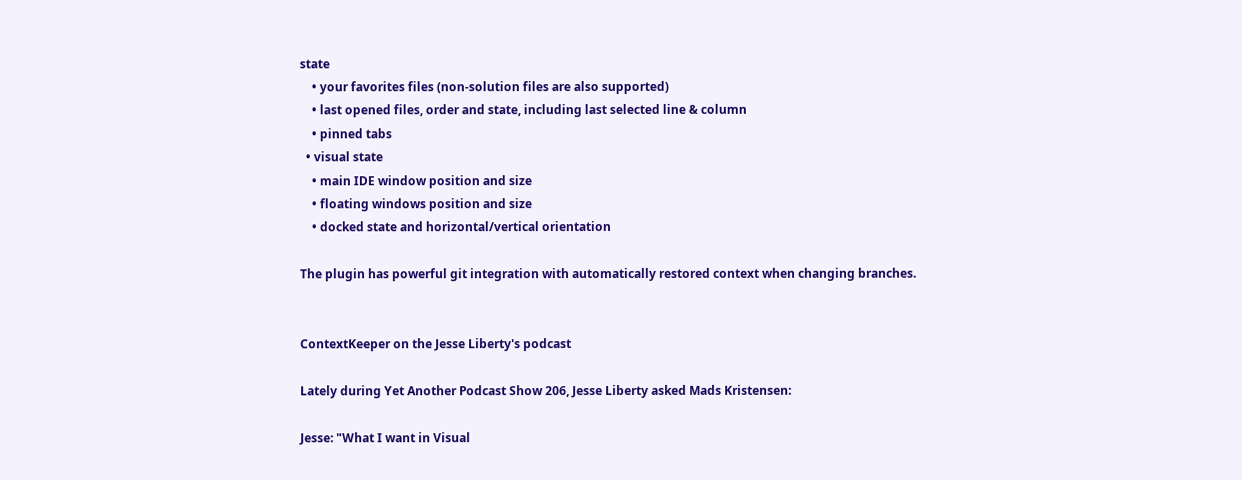state
    • your favorites files (non-solution files are also supported)
    • last opened files, order and state, including last selected line & column
    • pinned tabs
  • visual state
    • main IDE window position and size
    • floating windows position and size
    • docked state and horizontal/vertical orientation

The plugin has powerful git integration with automatically restored context when changing branches.


ContextKeeper on the Jesse Liberty's podcast

Lately during Yet Another Podcast Show 206, Jesse Liberty asked Mads Kristensen:

Jesse: "What I want in Visual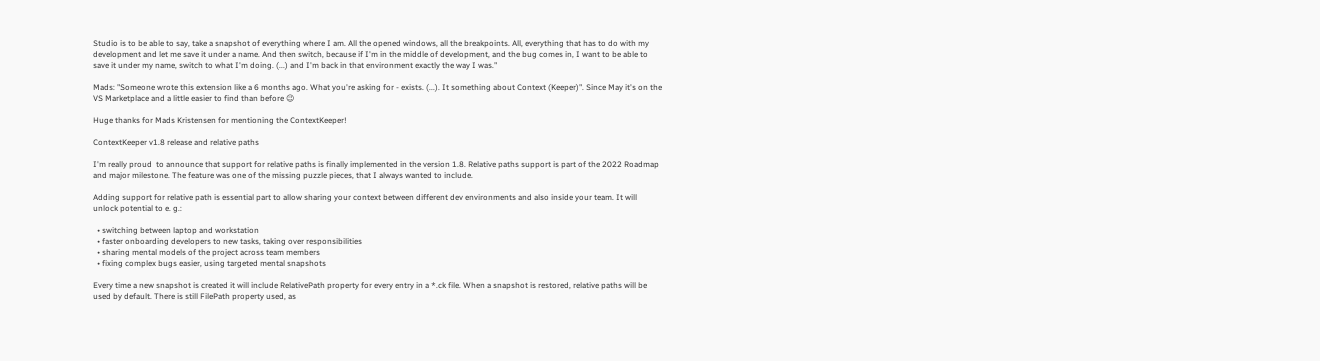Studio is to be able to say, take a snapshot of everything where I am. All the opened windows, all the breakpoints. All, everything that has to do with my development and let me save it under a name. And then switch, because if I'm in the middle of development, and the bug comes in, I want to be able to save it under my name, switch to what I'm doing. (...) and I'm back in that environment exactly the way I was."

Mads: "Someone wrote this extension like a 6 months ago. What you're asking for - exists. (...). It something about Context (Keeper)". Since May it's on the VS Marketplace and a little easier to find than before 😉

Huge thanks for Mads Kristensen for mentioning the ContextKeeper!

ContextKeeper v1.8 release and relative paths

I'm really proud  to announce that support for relative paths is finally implemented in the version 1.8. Relative paths support is part of the 2022 Roadmap and major milestone. The feature was one of the missing puzzle pieces, that I always wanted to include.

Adding support for relative path is essential part to allow sharing your context between different dev environments and also inside your team. It will unlock potential to e. g.:

  • switching between laptop and workstation
  • faster onboarding developers to new tasks, taking over responsibilities
  • sharing mental models of the project across team members
  • fixing complex bugs easier, using targeted mental snapshots

Every time a new snapshot is created it will include RelativePath property for every entry in a *.ck file. When a snapshot is restored, relative paths will be used by default. There is still FilePath property used, as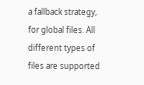a fallback strategy, for global files. All different types of files are supported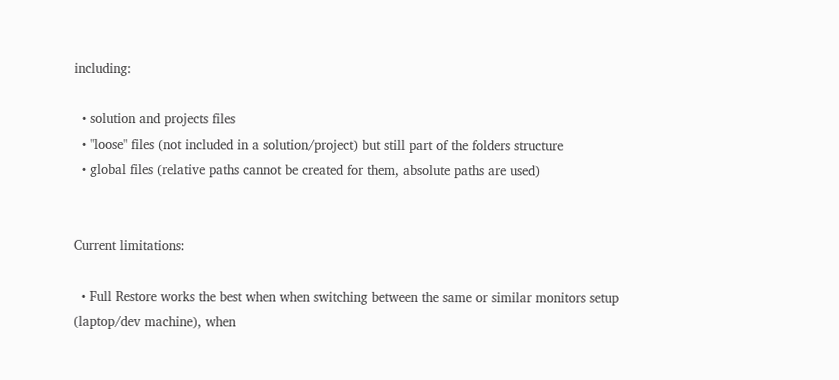including:

  • solution and projects files
  • "loose" files (not included in a solution/project) but still part of the folders structure
  • global files (relative paths cannot be created for them, absolute paths are used)


Current limitations:

  • Full Restore works the best when when switching between the same or similar monitors setup (laptop/dev machine), when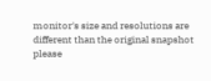monitor's size and resolutions are different than the original snapshot please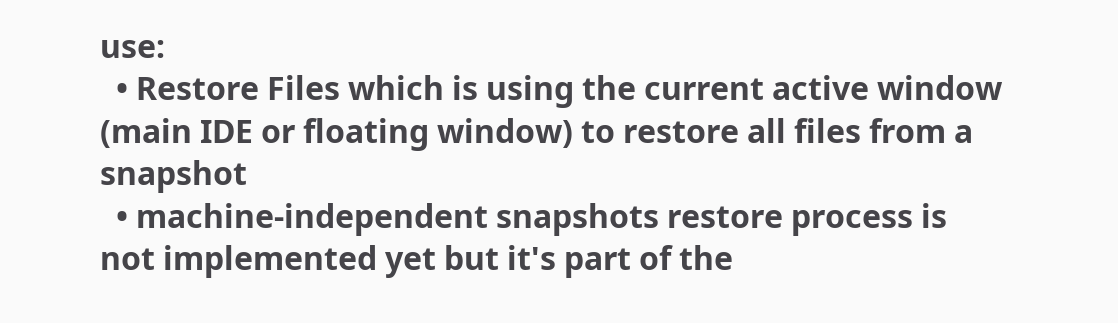use:
  • Restore Files which is using the current active window (main IDE or floating window) to restore all files from a snapshot
  • machine-independent snapshots restore process is not implemented yet but it's part of the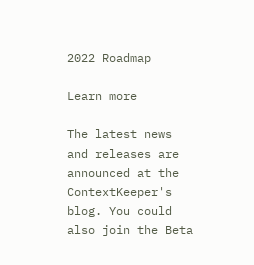2022 Roadmap

Learn more

The latest news and releases are announced at the ContextKeeper's blog. You could also join the Beta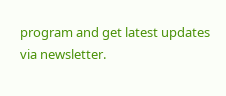program and get latest updates via newsletter.